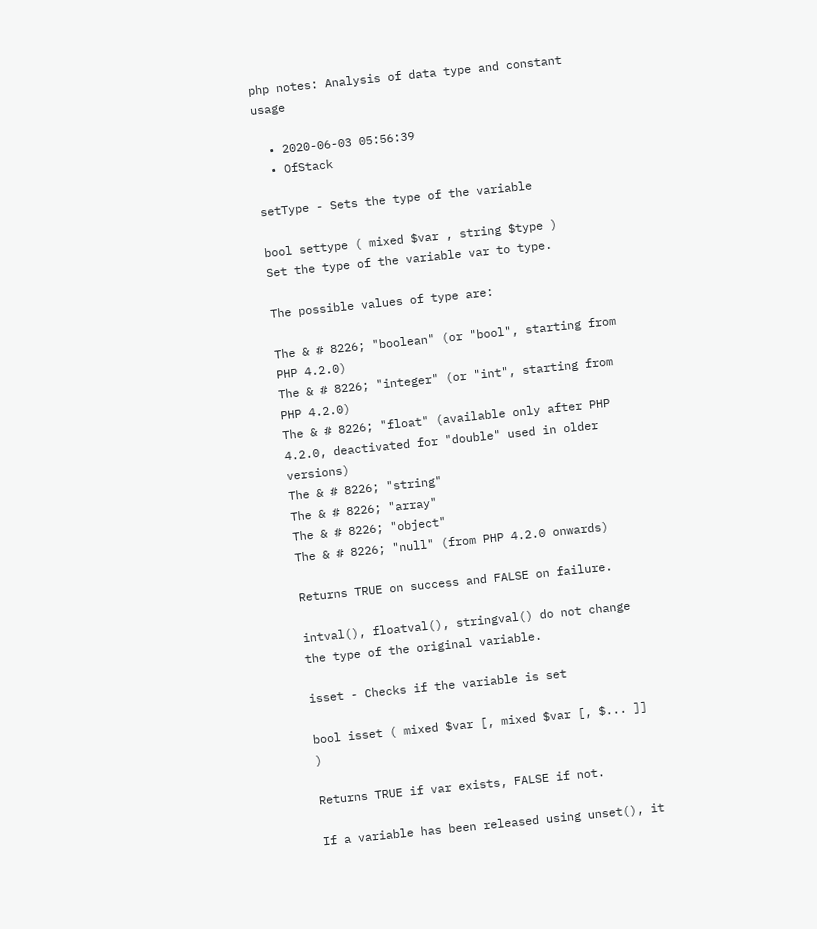php notes: Analysis of data type and constant usage

  • 2020-06-03 05:56:39
  • OfStack

setType - Sets the type of the variable

bool settype ( mixed $var , string $type )
Set the type of the variable var to type.

The possible values of type are:

The & # 8226; "boolean" (or "bool", starting from PHP 4.2.0)
The & # 8226; "integer" (or "int", starting from PHP 4.2.0)
The & # 8226; "float" (available only after PHP 4.2.0, deactivated for "double" used in older versions)
The & # 8226; "string"
The & # 8226; "array"
The & # 8226; "object"
The & # 8226; "null" (from PHP 4.2.0 onwards)

Returns TRUE on success and FALSE on failure.

intval(), floatval(), stringval() do not change the type of the original variable.

isset - Checks if the variable is set

bool isset ( mixed $var [, mixed $var [, $... ]] )

Returns TRUE if var exists, FALSE if not.

If a variable has been released using unset(), it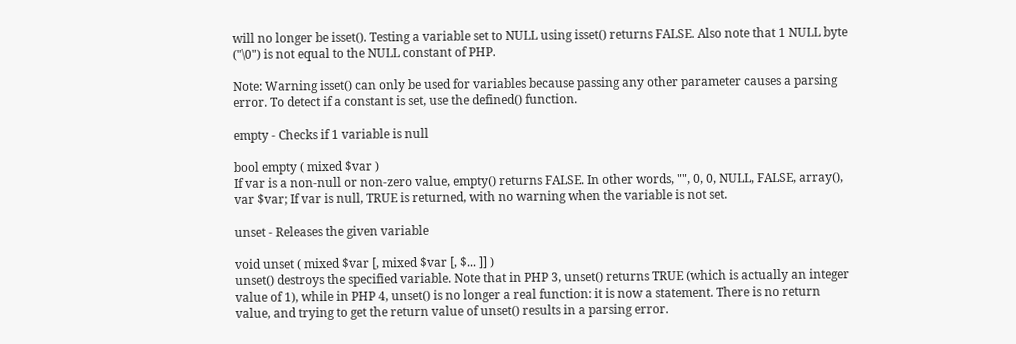will no longer be isset(). Testing a variable set to NULL using isset() returns FALSE. Also note that 1 NULL byte ("\0") is not equal to the NULL constant of PHP.

Note: Warning isset() can only be used for variables because passing any other parameter causes a parsing error. To detect if a constant is set, use the defined() function.

empty - Checks if 1 variable is null

bool empty ( mixed $var )
If var is a non-null or non-zero value, empty() returns FALSE. In other words, "", 0, 0, NULL, FALSE, array(), var $var; If var is null, TRUE is returned, with no warning when the variable is not set.

unset - Releases the given variable

void unset ( mixed $var [, mixed $var [, $... ]] )
unset() destroys the specified variable. Note that in PHP 3, unset() returns TRUE (which is actually an integer value of 1), while in PHP 4, unset() is no longer a real function: it is now a statement. There is no return value, and trying to get the return value of unset() results in a parsing error.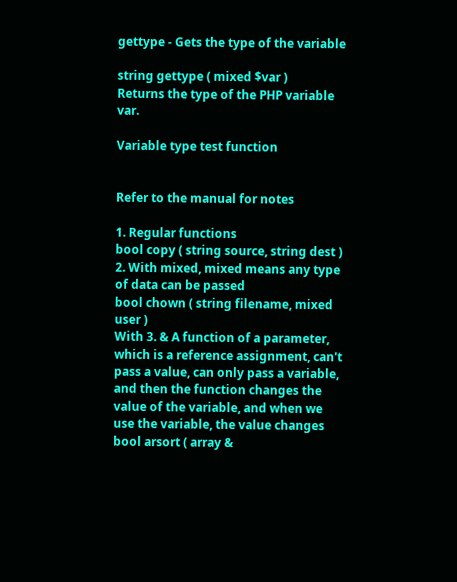gettype - Gets the type of the variable

string gettype ( mixed $var )
Returns the type of the PHP variable var.

Variable type test function


Refer to the manual for notes

1. Regular functions
bool copy ( string source, string dest )
2. With mixed, mixed means any type of data can be passed
bool chown ( string filename, mixed user )
With 3. & A function of a parameter, which is a reference assignment, can't pass a value, can only pass a variable, and then the function changes the value of the variable, and when we use the variable, the value changes
bool arsort ( array &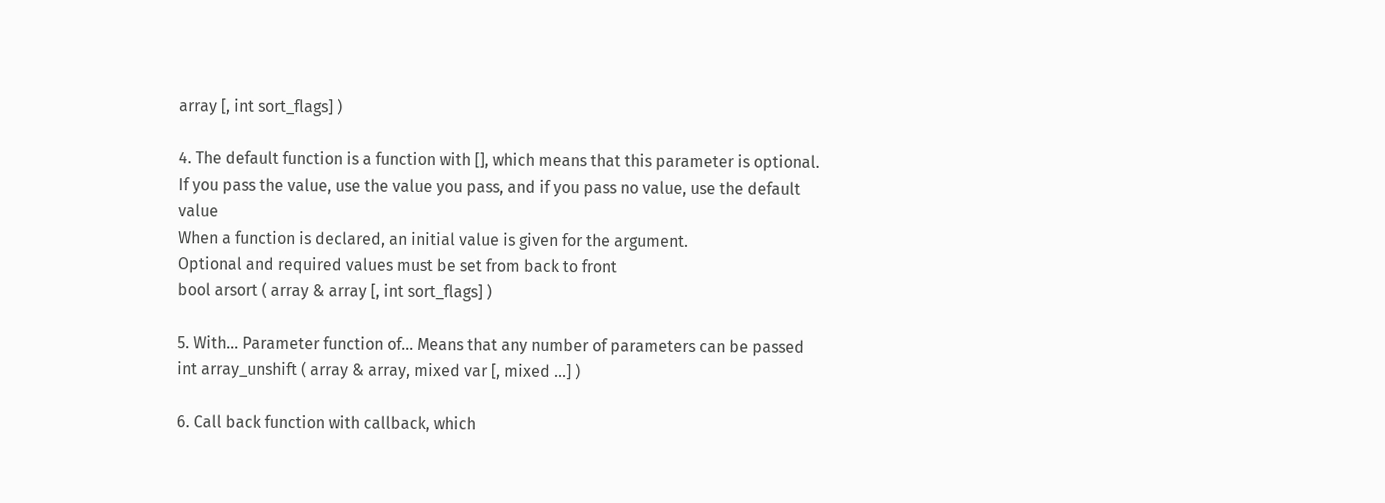array [, int sort_flags] )

4. The default function is a function with [], which means that this parameter is optional. If you pass the value, use the value you pass, and if you pass no value, use the default value
When a function is declared, an initial value is given for the argument.
Optional and required values must be set from back to front
bool arsort ( array & array [, int sort_flags] )

5. With... Parameter function of... Means that any number of parameters can be passed
int array_unshift ( array & array, mixed var [, mixed ...] )

6. Call back function with callback, which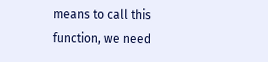means to call this function, we need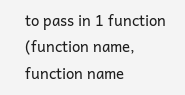to pass in 1 function (function name, function name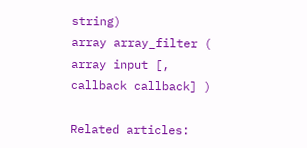string)
array array_filter ( array input [, callback callback] )

Related articles: